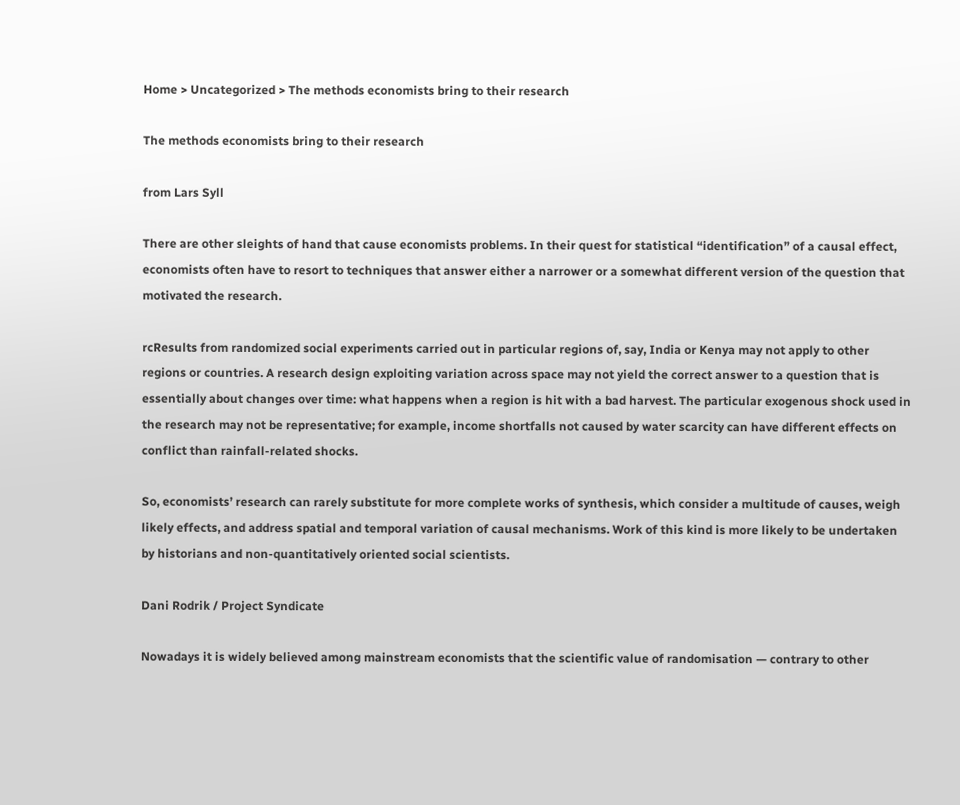Home > Uncategorized > The methods economists bring to their research

The methods economists bring to their research

from Lars Syll

There are other sleights of hand that cause economists problems. In their quest for statistical “identification” of a causal effect, economists often have to resort to techniques that answer either a narrower or a somewhat different version of the question that motivated the research.

rcResults from randomized social experiments carried out in particular regions of, say, India or Kenya may not apply to other regions or countries. A research design exploiting variation across space may not yield the correct answer to a question that is essentially about changes over time: what happens when a region is hit with a bad harvest. The particular exogenous shock used in the research may not be representative; for example, income shortfalls not caused by water scarcity can have different effects on conflict than rainfall-related shocks.

So, economists’ research can rarely substitute for more complete works of synthesis, which consider a multitude of causes, weigh likely effects, and address spatial and temporal variation of causal mechanisms. Work of this kind is more likely to be undertaken by historians and non-quantitatively oriented social scientists.

Dani Rodrik / Project Syndicate

Nowadays it is widely believed among mainstream economists that the scientific value of randomisation — contrary to other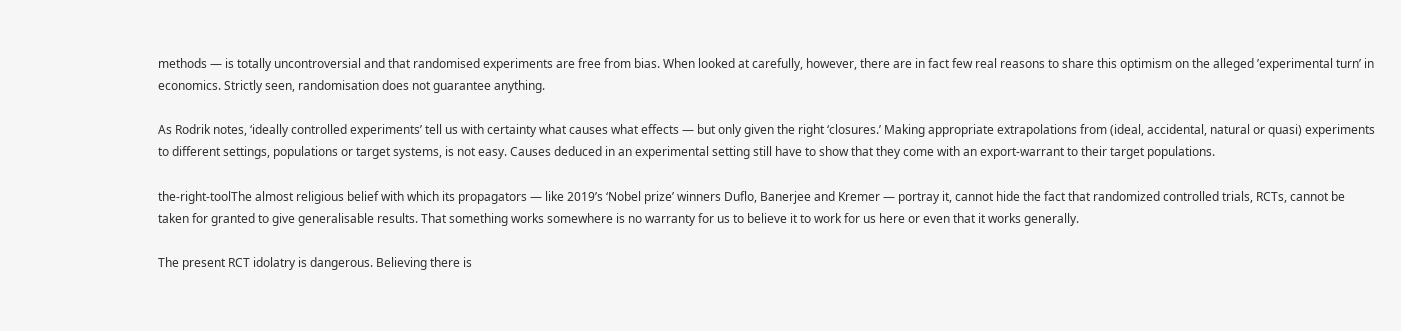methods — is totally uncontroversial and that randomised experiments are free from bias. When looked at carefully, however, there are in fact few real reasons to share this optimism on the alleged ’experimental turn’ in economics. Strictly seen, randomisation does not guarantee anything.

As Rodrik notes, ‘ideally controlled experiments’ tell us with certainty what causes what effects — but only given the right ‘closures.’ Making appropriate extrapolations from (ideal, accidental, natural or quasi) experiments to different settings, populations or target systems, is not easy. Causes deduced in an experimental setting still have to show that they come with an export-warrant to their target populations.

the-right-toolThe almost religious belief with which its propagators — like 2019’s ‘Nobel prize’ winners Duflo, Banerjee and Kremer — portray it, cannot hide the fact that randomized controlled trials, RCTs, cannot be taken for granted to give generalisable results. That something works somewhere is no warranty for us to believe it to work for us here or even that it works generally.

The present RCT idolatry is dangerous. Believing there is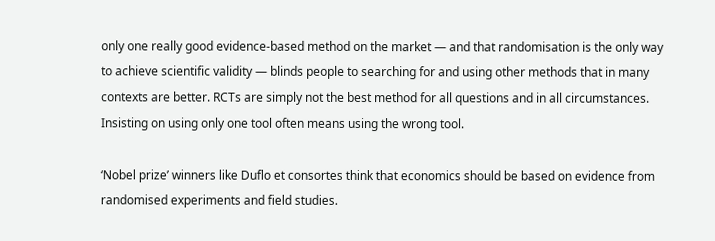only one really good evidence-based method on the market — and that randomisation is the only way to achieve scientific validity — blinds people to searching for and using other methods that in many contexts are better. RCTs are simply not the best method for all questions and in all circumstances. Insisting on using only one tool often means using the wrong tool.

‘Nobel prize’ winners like Duflo et consortes think that economics should be based on evidence from randomised experiments and field studies.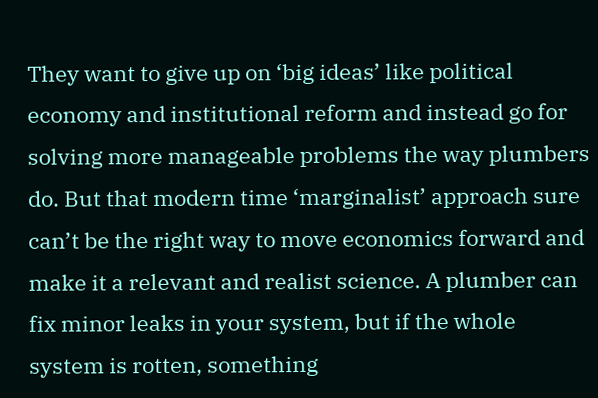They want to give up on ‘big ideas’ like political economy and institutional reform and instead go for solving more manageable problems the way plumbers do. But that modern time ‘marginalist’ approach sure can’t be the right way to move economics forward and make it a relevant and realist science. A plumber can fix minor leaks in your system, but if the whole system is rotten, something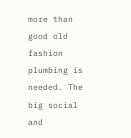more than good old fashion plumbing is needed. The big social and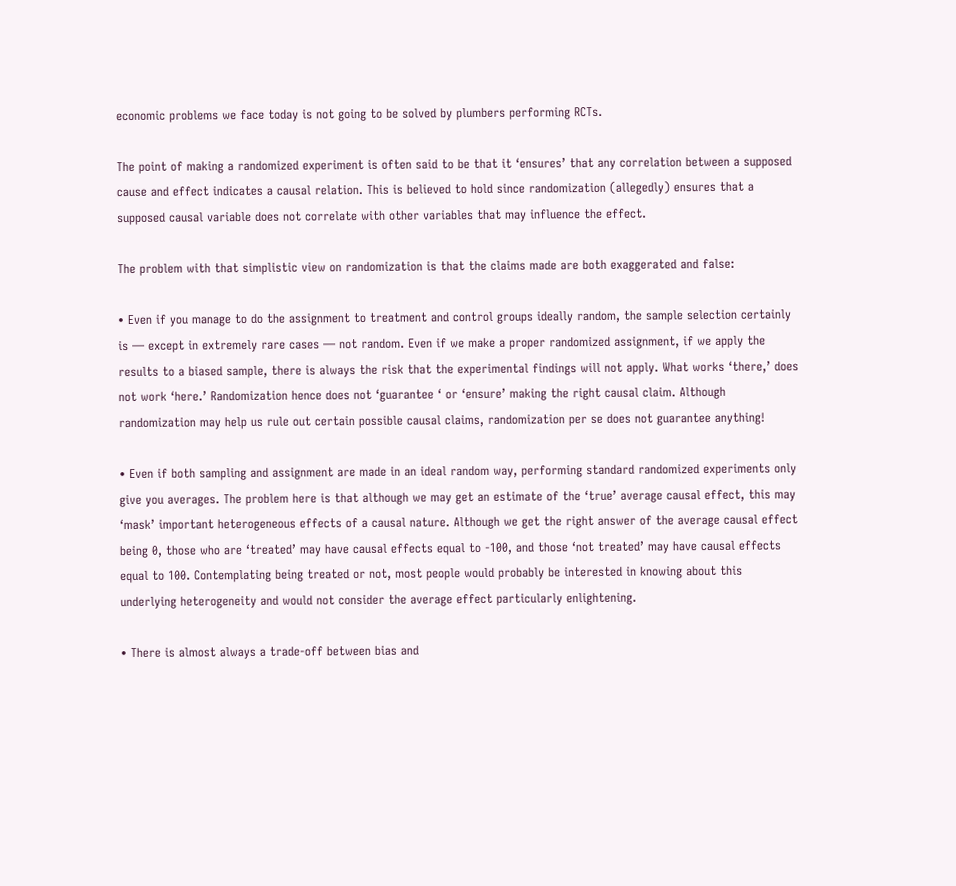economic problems we face today is not going to be solved by plumbers performing RCTs.

The point of making a randomized experiment is often said to be that it ‘ensures’ that any correlation between a supposed cause and effect indicates a causal relation. This is believed to hold since randomization (allegedly) ensures that a supposed causal variable does not correlate with other variables that may influence the effect.

The problem with that simplistic view on randomization is that the claims made are both exaggerated and false:

• Even if you manage to do the assignment to treatment and control groups ideally random, the sample selection certainly is — except in extremely rare cases — not random. Even if we make a proper randomized assignment, if we apply the results to a biased sample, there is always the risk that the experimental findings will not apply. What works ‘there,’ does not work ‘here.’ Randomization hence does not ‘guarantee ‘ or ‘ensure’ making the right causal claim. Although randomization may help us rule out certain possible causal claims, randomization per se does not guarantee anything!

• Even if both sampling and assignment are made in an ideal random way, performing standard randomized experiments only give you averages. The problem here is that although we may get an estimate of the ‘true’ average causal effect, this may ‘mask’ important heterogeneous effects of a causal nature. Although we get the right answer of the average causal effect being 0, those who are ‘treated’ may have causal effects equal to -100, and those ‘not treated’ may have causal effects equal to 100. Contemplating being treated or not, most people would probably be interested in knowing about this underlying heterogeneity and would not consider the average effect particularly enlightening.

• There is almost always a trade-off between bias and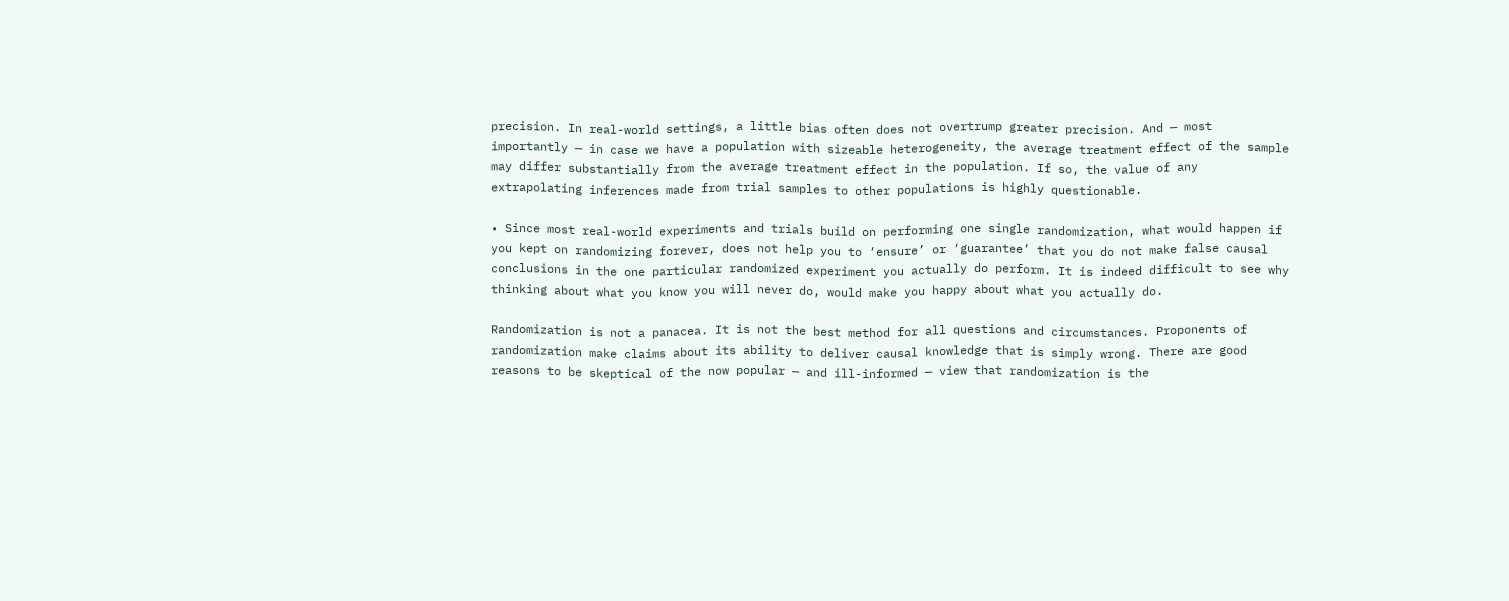precision. In real-world settings, a little bias often does not overtrump greater precision. And — most importantly — in case we have a population with sizeable heterogeneity, the average treatment effect of the sample may differ substantially from the average treatment effect in the population. If so, the value of any extrapolating inferences made from trial samples to other populations is highly questionable.

• Since most real-world experiments and trials build on performing one single randomization, what would happen if you kept on randomizing forever, does not help you to ‘ensure’ or ‘guarantee’ that you do not make false causal conclusions in the one particular randomized experiment you actually do perform. It is indeed difficult to see why thinking about what you know you will never do, would make you happy about what you actually do.

Randomization is not a panacea. It is not the best method for all questions and circumstances. Proponents of randomization make claims about its ability to deliver causal knowledge that is simply wrong. There are good reasons to be skeptical of the now popular — and ill-informed — view that randomization is the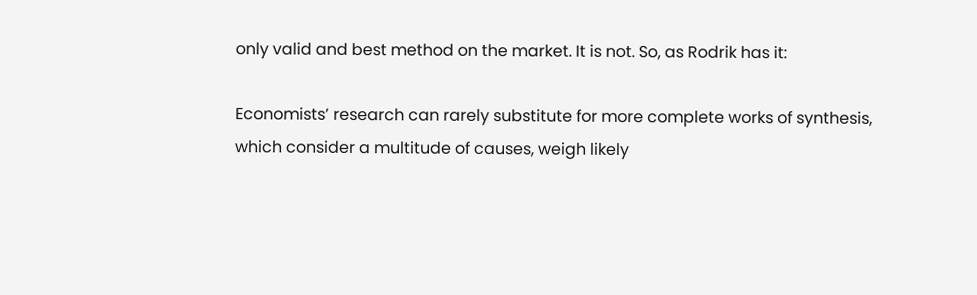only valid and best method on the market. It is not. So, as Rodrik has it:

Economists’ research can rarely substitute for more complete works of synthesis, which consider a multitude of causes, weigh likely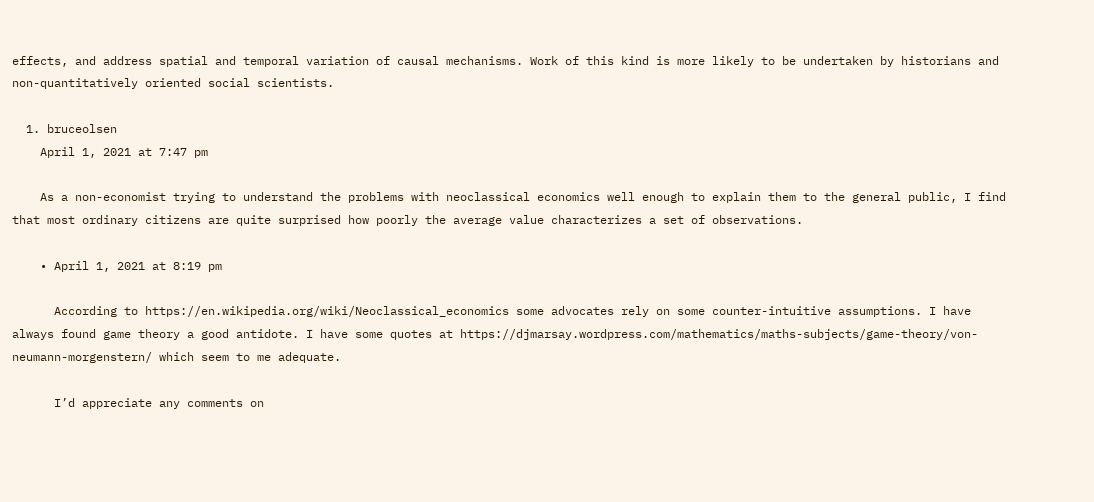effects, and address spatial and temporal variation of causal mechanisms. Work of this kind is more likely to be undertaken by historians and non-quantitatively oriented social scientists.

  1. bruceolsen
    April 1, 2021 at 7:47 pm

    As a non-economist trying to understand the problems with neoclassical economics well enough to explain them to the general public, I find that most ordinary citizens are quite surprised how poorly the average value characterizes a set of observations.

    • April 1, 2021 at 8:19 pm

      According to https://en.wikipedia.org/wiki/Neoclassical_economics some advocates rely on some counter-intuitive assumptions. I have always found game theory a good antidote. I have some quotes at https://djmarsay.wordpress.com/mathematics/maths-subjects/game-theory/von-neumann-morgenstern/ which seem to me adequate.

      I’d appreciate any comments on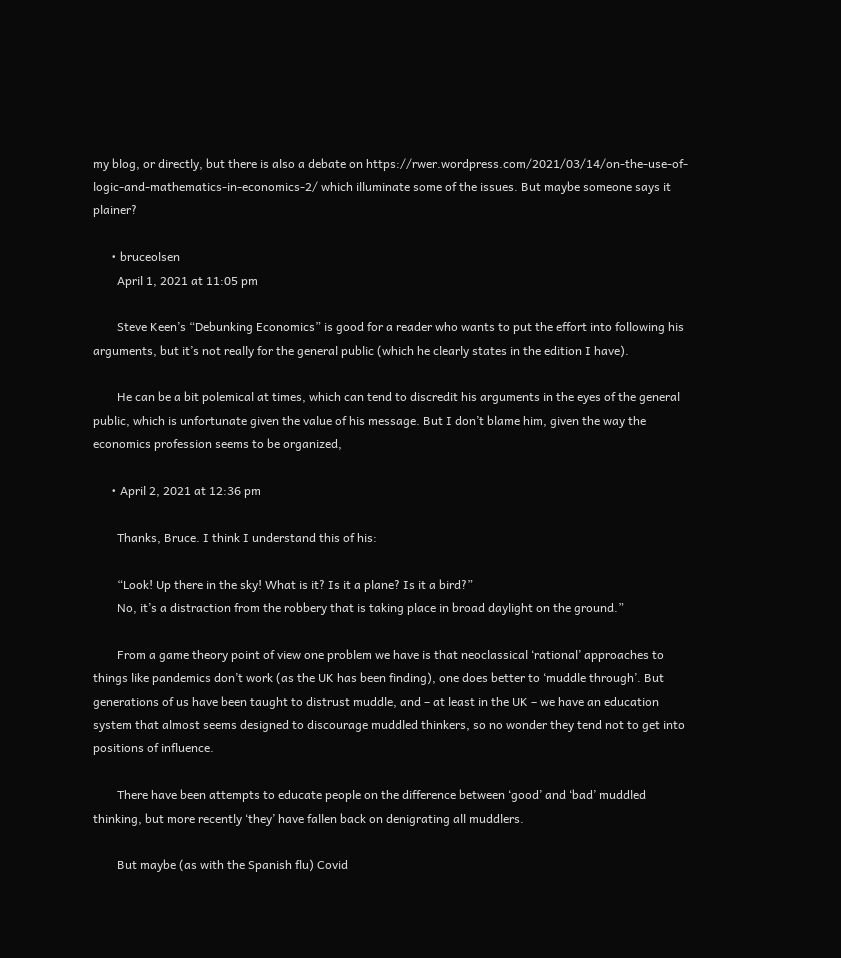my blog, or directly, but there is also a debate on https://rwer.wordpress.com/2021/03/14/on-the-use-of-logic-and-mathematics-in-economics-2/ which illuminate some of the issues. But maybe someone says it plainer?

      • bruceolsen
        April 1, 2021 at 11:05 pm

        Steve Keen’s “Debunking Economics” is good for a reader who wants to put the effort into following his arguments, but it’s not really for the general public (which he clearly states in the edition I have).

        He can be a bit polemical at times, which can tend to discredit his arguments in the eyes of the general public, which is unfortunate given the value of his message. But I don’t blame him, given the way the economics profession seems to be organized,

      • April 2, 2021 at 12:36 pm

        Thanks, Bruce. I think I understand this of his:

        “Look! Up there in the sky! What is it? Is it a plane? Is it a bird?”
        No, it’s a distraction from the robbery that is taking place in broad daylight on the ground.”

        From a game theory point of view one problem we have is that neoclassical ‘rational’ approaches to things like pandemics don’t work (as the UK has been finding), one does better to ‘muddle through’. But generations of us have been taught to distrust muddle, and – at least in the UK – we have an education system that almost seems designed to discourage muddled thinkers, so no wonder they tend not to get into positions of influence.

        There have been attempts to educate people on the difference between ‘good’ and ‘bad’ muddled thinking, but more recently ‘they’ have fallen back on denigrating all muddlers.

        But maybe (as with the Spanish flu) Covid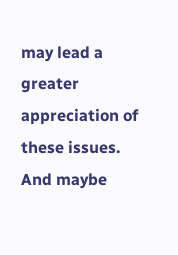may lead a greater appreciation of these issues. And maybe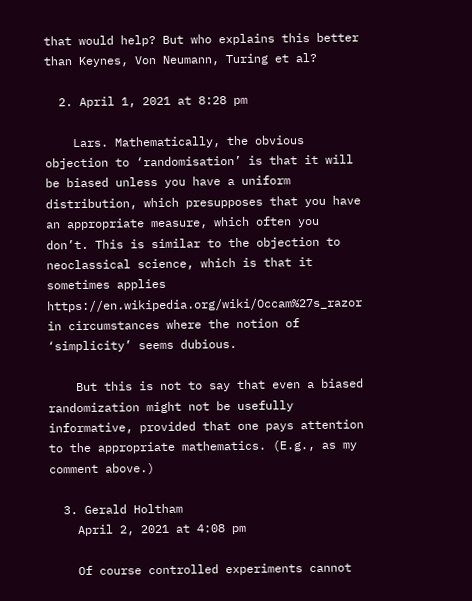that would help? But who explains this better than Keynes, Von Neumann, Turing et al?

  2. April 1, 2021 at 8:28 pm

    Lars. Mathematically, the obvious objection to ‘randomisation’ is that it will be biased unless you have a uniform distribution, which presupposes that you have an appropriate measure, which often you don’t. This is similar to the objection to neoclassical science, which is that it sometimes applies https://en.wikipedia.org/wiki/Occam%27s_razor in circumstances where the notion of ‘simplicity’ seems dubious.

    But this is not to say that even a biased randomization might not be usefully informative, provided that one pays attention to the appropriate mathematics. (E.g., as my comment above.)

  3. Gerald Holtham
    April 2, 2021 at 4:08 pm

    Of course controlled experiments cannot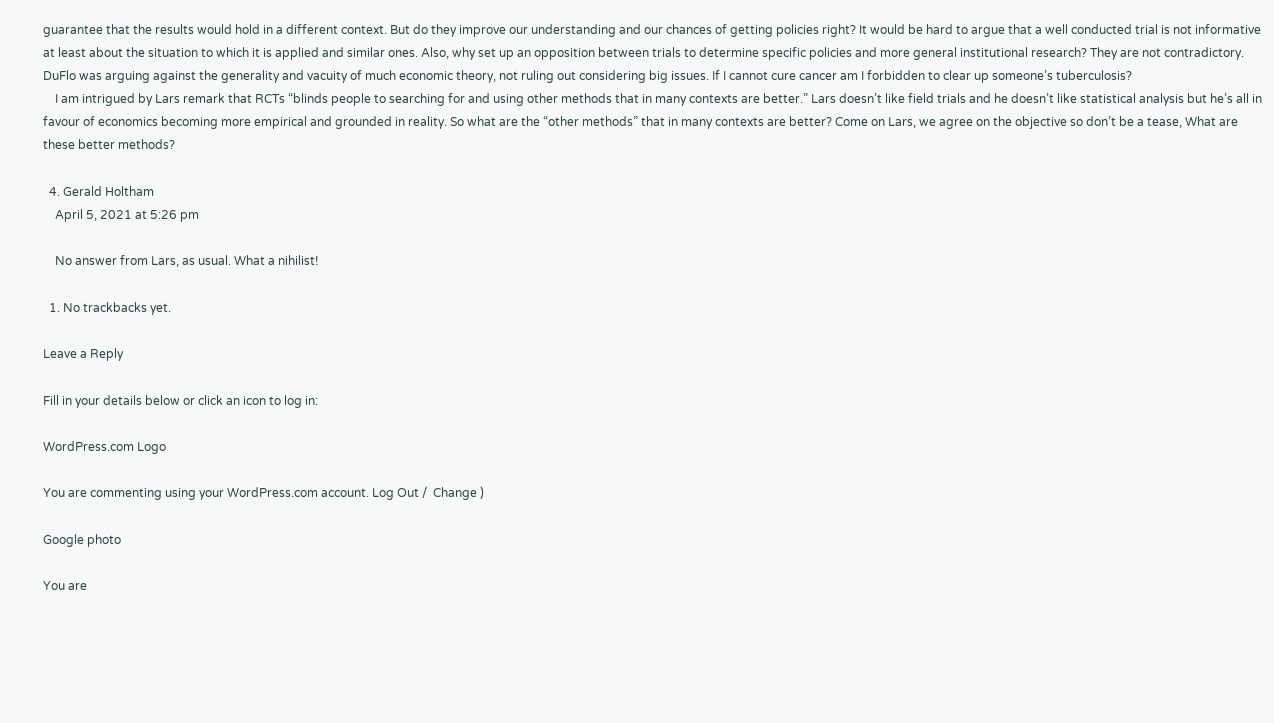guarantee that the results would hold in a different context. But do they improve our understanding and our chances of getting policies right? It would be hard to argue that a well conducted trial is not informative at least about the situation to which it is applied and similar ones. Also, why set up an opposition between trials to determine specific policies and more general institutional research? They are not contradictory. DuFlo was arguing against the generality and vacuity of much economic theory, not ruling out considering big issues. If I cannot cure cancer am I forbidden to clear up someone’s tuberculosis?
    I am intrigued by Lars remark that RCTs “blinds people to searching for and using other methods that in many contexts are better.” Lars doesn’t like field trials and he doesn’t like statistical analysis but he’s all in favour of economics becoming more empirical and grounded in reality. So what are the “other methods” that in many contexts are better? Come on Lars, we agree on the objective so don’t be a tease, What are these better methods?

  4. Gerald Holtham
    April 5, 2021 at 5:26 pm

    No answer from Lars, as usual. What a nihilist!

  1. No trackbacks yet.

Leave a Reply

Fill in your details below or click an icon to log in:

WordPress.com Logo

You are commenting using your WordPress.com account. Log Out /  Change )

Google photo

You are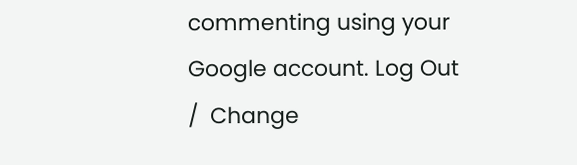commenting using your Google account. Log Out /  Change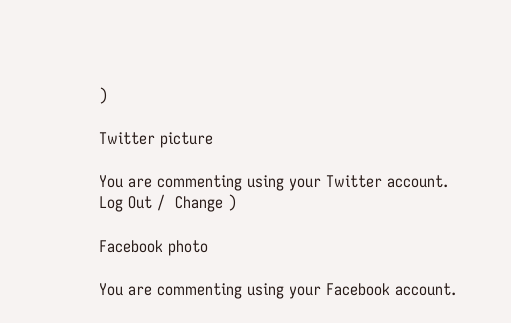)

Twitter picture

You are commenting using your Twitter account. Log Out /  Change )

Facebook photo

You are commenting using your Facebook account.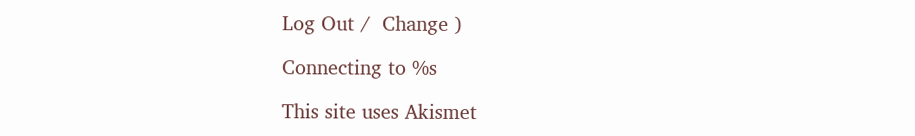Log Out /  Change )

Connecting to %s

This site uses Akismet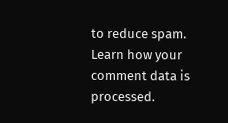to reduce spam. Learn how your comment data is processed.